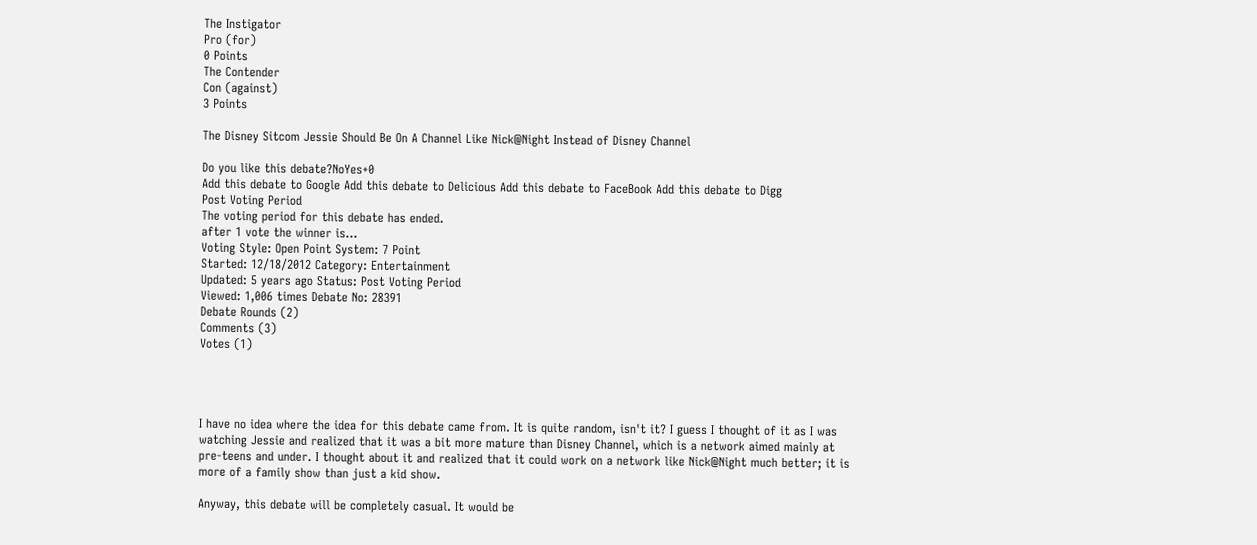The Instigator
Pro (for)
0 Points
The Contender
Con (against)
3 Points

The Disney Sitcom Jessie Should Be On A Channel Like Nick@Night Instead of Disney Channel

Do you like this debate?NoYes+0
Add this debate to Google Add this debate to Delicious Add this debate to FaceBook Add this debate to Digg
Post Voting Period
The voting period for this debate has ended.
after 1 vote the winner is...
Voting Style: Open Point System: 7 Point
Started: 12/18/2012 Category: Entertainment
Updated: 5 years ago Status: Post Voting Period
Viewed: 1,006 times Debate No: 28391
Debate Rounds (2)
Comments (3)
Votes (1)




I have no idea where the idea for this debate came from. It is quite random, isn't it? I guess I thought of it as I was watching Jessie and realized that it was a bit more mature than Disney Channel, which is a network aimed mainly at pre-teens and under. I thought about it and realized that it could work on a network like Nick@Night much better; it is more of a family show than just a kid show.

Anyway, this debate will be completely casual. It would be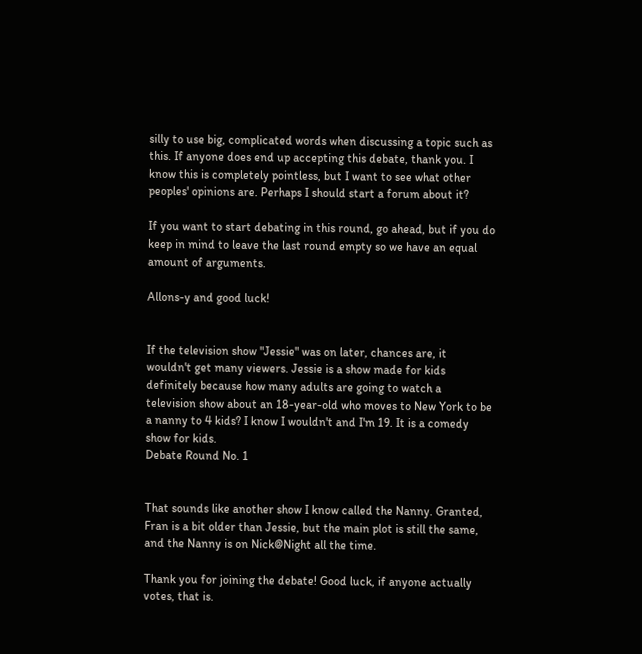silly to use big, complicated words when discussing a topic such as this. If anyone does end up accepting this debate, thank you. I know this is completely pointless, but I want to see what other peoples' opinions are. Perhaps I should start a forum about it?

If you want to start debating in this round, go ahead, but if you do keep in mind to leave the last round empty so we have an equal amount of arguments.

Allons-y and good luck!


If the television show "Jessie" was on later, chances are, it wouldn't get many viewers. Jessie is a show made for kids definitely because how many adults are going to watch a television show about an 18-year-old who moves to New York to be a nanny to 4 kids? I know I wouldn't and I'm 19. It is a comedy show for kids.
Debate Round No. 1


That sounds like another show I know called the Nanny. Granted, Fran is a bit older than Jessie, but the main plot is still the same, and the Nanny is on Nick@Night all the time.

Thank you for joining the debate! Good luck, if anyone actually votes, that is.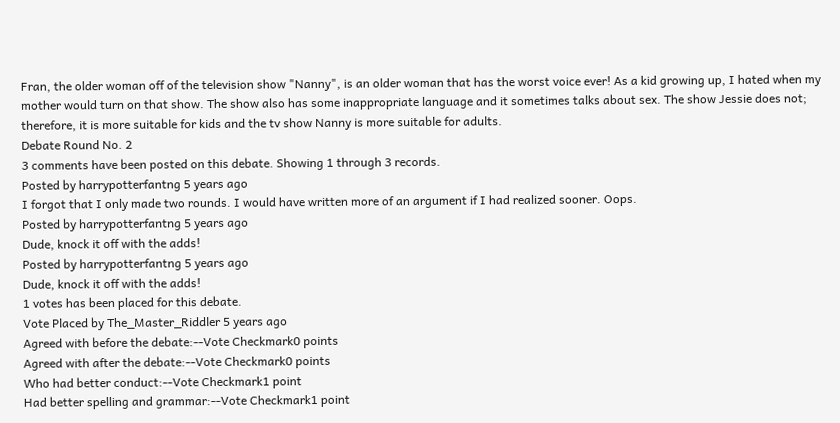Fran, the older woman off of the television show "Nanny", is an older woman that has the worst voice ever! As a kid growing up, I hated when my mother would turn on that show. The show also has some inappropriate language and it sometimes talks about sex. The show Jessie does not; therefore, it is more suitable for kids and the tv show Nanny is more suitable for adults.
Debate Round No. 2
3 comments have been posted on this debate. Showing 1 through 3 records.
Posted by harrypotterfantng 5 years ago
I forgot that I only made two rounds. I would have written more of an argument if I had realized sooner. Oops.
Posted by harrypotterfantng 5 years ago
Dude, knock it off with the adds!
Posted by harrypotterfantng 5 years ago
Dude, knock it off with the adds!
1 votes has been placed for this debate.
Vote Placed by The_Master_Riddler 5 years ago
Agreed with before the debate:--Vote Checkmark0 points
Agreed with after the debate:--Vote Checkmark0 points
Who had better conduct:--Vote Checkmark1 point
Had better spelling and grammar:--Vote Checkmark1 point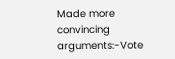Made more convincing arguments:-Vote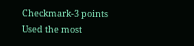Checkmark-3 points
Used the most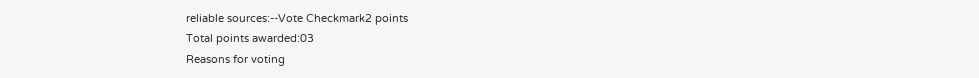reliable sources:--Vote Checkmark2 points
Total points awarded:03
Reasons for voting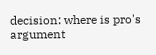decision: where is pro's argument